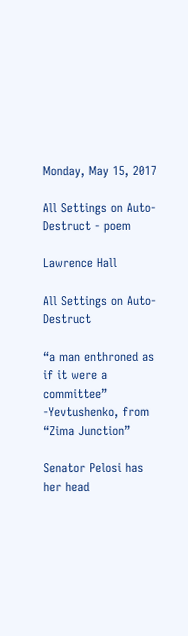Monday, May 15, 2017

All Settings on Auto-Destruct - poem

Lawrence Hall

All Settings on Auto-Destruct

“a man enthroned as if it were a committee”
-Yevtushenko, from “Zima Junction”

Senator Pelosi has her head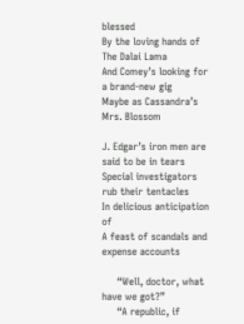blessed
By the loving hands of The Dalai Lama
And Comey’s looking for a brand-new gig
Maybe as Cassandra’s Mrs. Blossom

J. Edgar’s iron men are said to be in tears
Special investigators rub their tentacles
In delicious anticipation of
A feast of scandals and expense accounts

     “Well, doctor, what have we got?”
     “A republic, if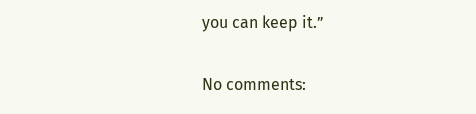you can keep it.”

No comments: